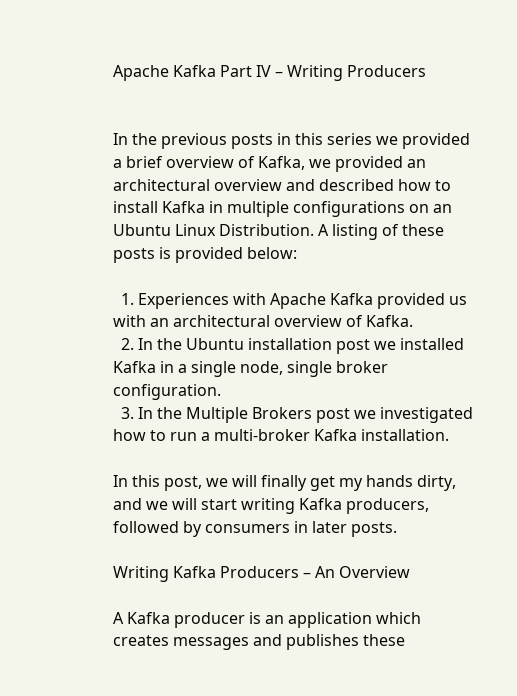Apache Kafka Part IV – Writing Producers


In the previous posts in this series we provided a brief overview of Kafka, we provided an architectural overview and described how to install Kafka in multiple configurations on an Ubuntu Linux Distribution. A listing of these posts is provided below:

  1. Experiences with Apache Kafka provided us with an architectural overview of Kafka.
  2. In the Ubuntu installation post we installed Kafka in a single node, single broker configuration.
  3. In the Multiple Brokers post we investigated how to run a multi-broker Kafka installation.

In this post, we will finally get my hands dirty, and we will start writing Kafka producers, followed by consumers in later posts.

Writing Kafka Producers – An Overview

A Kafka producer is an application which creates messages and publishes these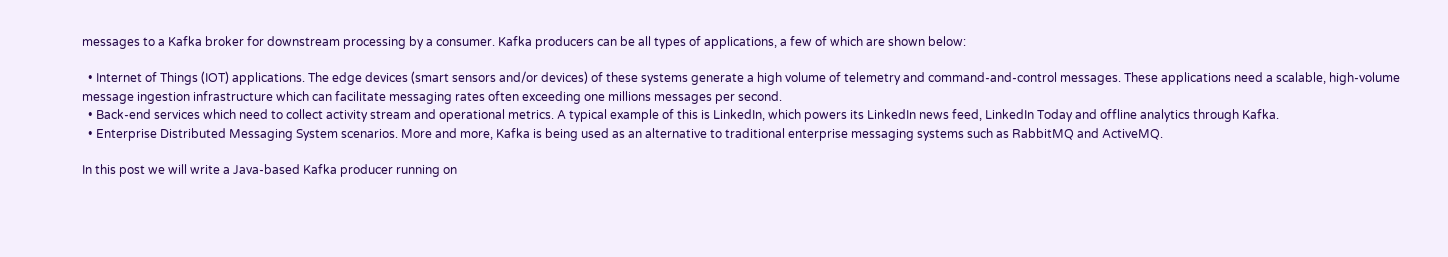messages to a Kafka broker for downstream processing by a consumer. Kafka producers can be all types of applications, a few of which are shown below:

  • Internet of Things (IOT) applications. The edge devices (smart sensors and/or devices) of these systems generate a high volume of telemetry and command-and-control messages. These applications need a scalable, high-volume message ingestion infrastructure which can facilitate messaging rates often exceeding one millions messages per second.
  • Back-end services which need to collect activity stream and operational metrics. A typical example of this is LinkedIn, which powers its LinkedIn news feed, LinkedIn Today and offline analytics through Kafka.
  • Enterprise Distributed Messaging System scenarios. More and more, Kafka is being used as an alternative to traditional enterprise messaging systems such as RabbitMQ and ActiveMQ.

In this post we will write a Java-based Kafka producer running on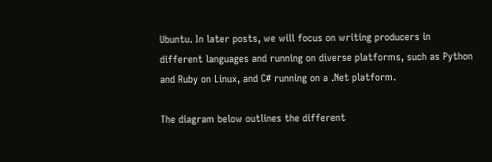Ubuntu. In later posts, we will focus on writing producers in different languages and running on diverse platforms, such as Python and Ruby on Linux, and C# running on a .Net platform.

The diagram below outlines the different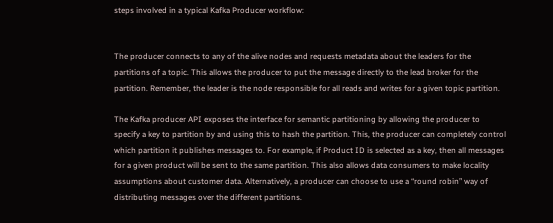steps involved in a typical Kafka Producer workflow:


The producer connects to any of the alive nodes and requests metadata about the leaders for the partitions of a topic. This allows the producer to put the message directly to the lead broker for the partition. Remember, the leader is the node responsible for all reads and writes for a given topic partition.

The Kafka producer API exposes the interface for semantic partitioning by allowing the producer to specify a key to partition by and using this to hash the partition. This, the producer can completely control which partition it publishes messages to. For example, if Product ID is selected as a key, then all messages for a given product will be sent to the same partition. This also allows data consumers to make locality assumptions about customer data. Alternatively, a producer can choose to use a “round robin” way of distributing messages over the different partitions.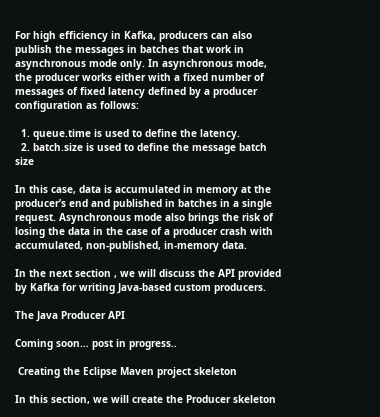For high efficiency in Kafka, producers can also publish the messages in batches that work in asynchronous mode only. In asynchronous mode, the producer works either with a fixed number of messages of fixed latency defined by a producer configuration as follows:

  1. queue.time is used to define the latency.
  2. batch.size is used to define the message batch size

In this case, data is accumulated in memory at the producer’s end and published in batches in a single request. Asynchronous mode also brings the risk of losing the data in the case of a producer crash with accumulated, non-published, in-memory data.

In the next section , we will discuss the API provided by Kafka for writing Java-based custom producers.

The Java Producer API

Coming soon… post in progress..

 Creating the Eclipse Maven project skeleton

In this section, we will create the Producer skeleton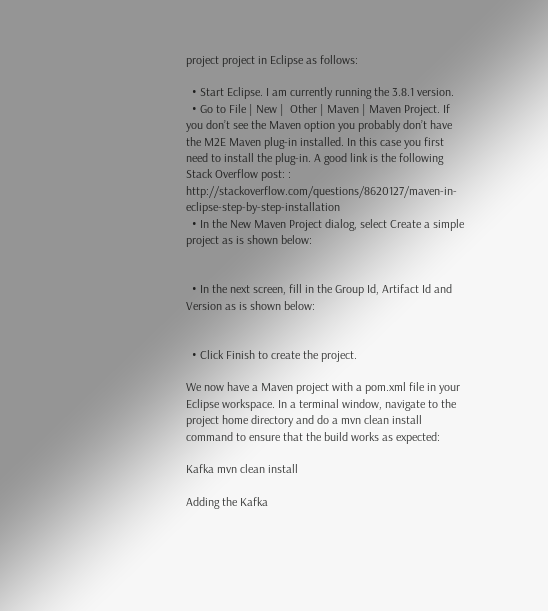project project in Eclipse as follows:

  • Start Eclipse. I am currently running the 3.8.1 version.
  • Go to File | New |  Other | Maven | Maven Project. If you don’t see the Maven option you probably don’t have the M2E Maven plug-in installed. In this case you first need to install the plug-in. A good link is the following Stack Overflow post: : http://stackoverflow.com/questions/8620127/maven-in-eclipse-step-by-step-installation
  • In the New Maven Project dialog, select Create a simple project as is shown below:


  • In the next screen, fill in the Group Id, Artifact Id and Version as is shown below:


  • Click Finish to create the project.

We now have a Maven project with a pom.xml file in your Eclipse workspace. In a terminal window, navigate to the project home directory and do a mvn clean install command to ensure that the build works as expected:

Kafka mvn clean install

Adding the Kafka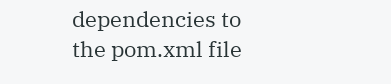dependencies to the pom.xml file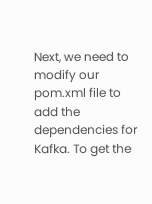Next, we need to modify our pom.xml file to add the dependencies for Kafka. To get the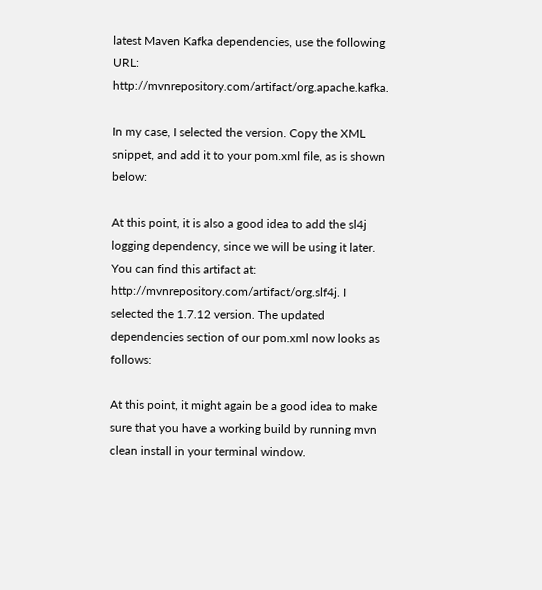latest Maven Kafka dependencies, use the following URL: http://mvnrepository.com/artifact/org.apache.kafka.

In my case, I selected the version. Copy the XML snippet, and add it to your pom.xml file, as is shown below:

At this point, it is also a good idea to add the sl4j logging dependency, since we will be using it later. You can find this artifact at: http://mvnrepository.com/artifact/org.slf4j. I selected the 1.7.12 version. The updated dependencies section of our pom.xml now looks as follows:

At this point, it might again be a good idea to make sure that you have a working build by running mvn clean install in your terminal window.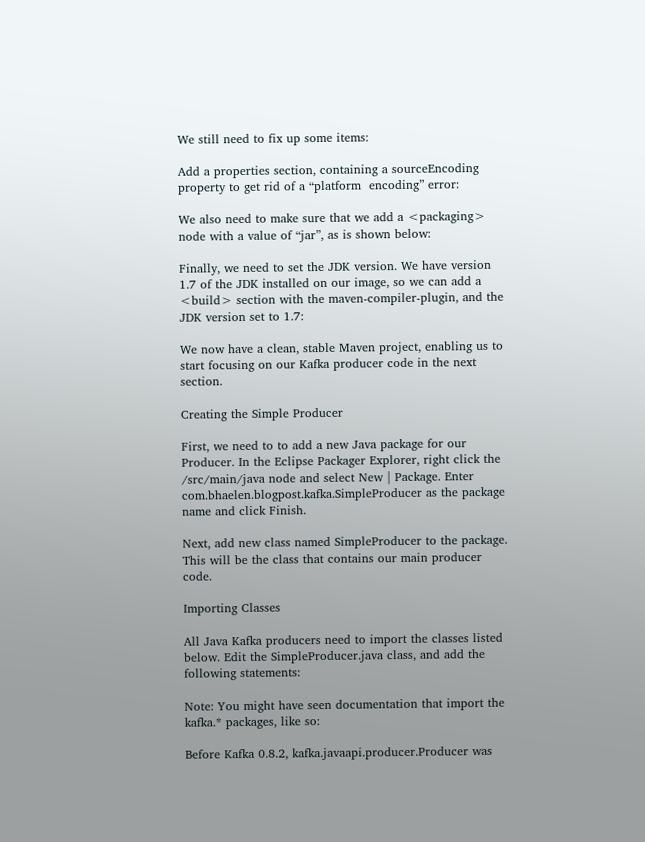We still need to fix up some items:

Add a properties section, containing a sourceEncoding property to get rid of a “platform  encoding” error:

We also need to make sure that we add a <packaging> node with a value of “jar”, as is shown below:

Finally, we need to set the JDK version. We have version 1.7 of the JDK installed on our image, so we can add a <build> section with the maven-compiler-plugin, and the JDK version set to 1.7:

We now have a clean, stable Maven project, enabling us to start focusing on our Kafka producer code in the next section.

Creating the Simple Producer

First, we need to to add a new Java package for our Producer. In the Eclipse Packager Explorer, right click the /src/main/java node and select New | Package. Enter com.bhaelen.blogpost.kafka.SimpleProducer as the package name and click Finish.

Next, add new class named SimpleProducer to the package. This will be the class that contains our main producer code.

Importing Classes

All Java Kafka producers need to import the classes listed below. Edit the SimpleProducer.java class, and add the following statements:

Note: You might have seen documentation that import the kafka.* packages, like so:

Before Kafka 0.8.2, kafka.javaapi.producer.Producer was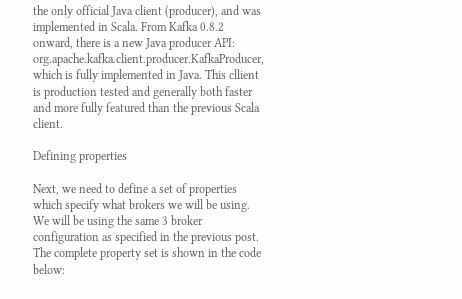the only official Java client (producer), and was implemented in Scala. From Kafka 0.8.2 onward, there is a new Java producer API: org.apache.kafka.client.producer.KafkaProducer, which is fully implemented in Java. This cllient is production tested and generally both faster and more fully featured than the previous Scala client.

Defining properties

Next, we need to define a set of properties which specify what brokers we will be using. We will be using the same 3 broker configuration as specified in the previous post. The complete property set is shown in the code below: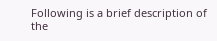Following is a brief description of the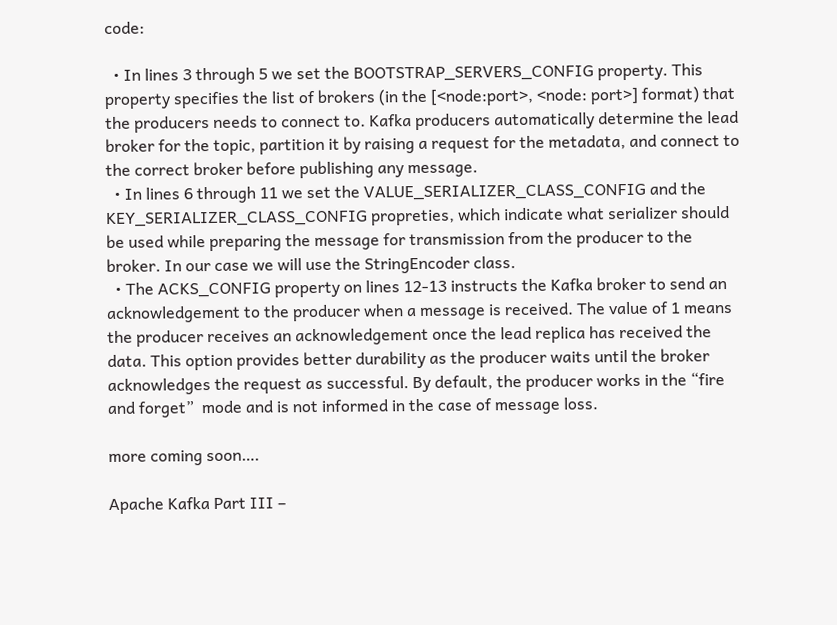code:

  • In lines 3 through 5 we set the BOOTSTRAP_SERVERS_CONFIG property. This property specifies the list of brokers (in the [<node:port>, <node: port>] format) that the producers needs to connect to. Kafka producers automatically determine the lead broker for the topic, partition it by raising a request for the metadata, and connect to the correct broker before publishing any message.
  • In lines 6 through 11 we set the VALUE_SERIALIZER_CLASS_CONFIG and the KEY_SERIALIZER_CLASS_CONFIG propreties, which indicate what serializer should be used while preparing the message for transmission from the producer to the broker. In our case we will use the StringEncoder class.
  • The ACKS_CONFIG property on lines 12-13 instructs the Kafka broker to send an acknowledgement to the producer when a message is received. The value of 1 means the producer receives an acknowledgement once the lead replica has received the data. This option provides better durability as the producer waits until the broker acknowledges the request as successful. By default, the producer works in the “fire and forget”  mode and is not informed in the case of message loss.

more coming soon….

Apache Kafka Part III –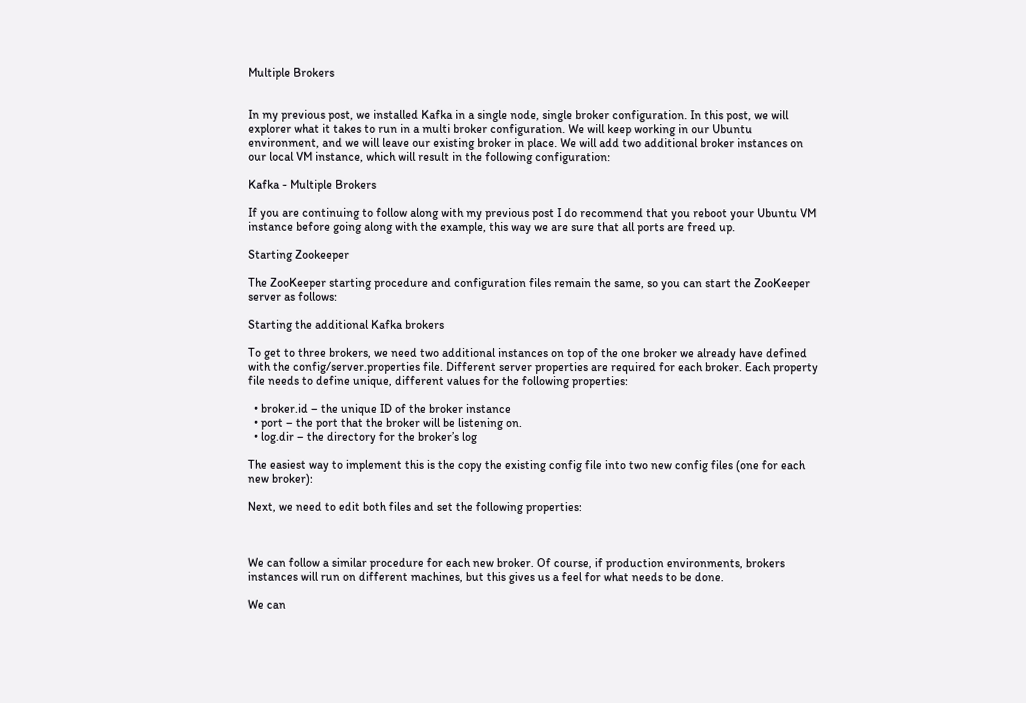Multiple Brokers


In my previous post, we installed Kafka in a single node, single broker configuration. In this post, we will explorer what it takes to run in a multi broker configuration. We will keep working in our Ubuntu environment, and we will leave our existing broker in place. We will add two additional broker instances on our local VM instance, which will result in the following configuration:

Kafka - Multiple Brokers

If you are continuing to follow along with my previous post I do recommend that you reboot your Ubuntu VM instance before going along with the example, this way we are sure that all ports are freed up.

Starting Zookeeper

The ZooKeeper starting procedure and configuration files remain the same, so you can start the ZooKeeper server as follows:

Starting the additional Kafka brokers

To get to three brokers, we need two additional instances on top of the one broker we already have defined with the config/server.properties file. Different server properties are required for each broker. Each property file needs to define unique, different values for the following properties:

  • broker.id – the unique ID of the broker instance
  • port – the port that the broker will be listening on.
  • log.dir – the directory for the broker’s log

The easiest way to implement this is the copy the existing config file into two new config files (one for each new broker):

Next, we need to edit both files and set the following properties:



We can follow a similar procedure for each new broker. Of course, if production environments, brokers instances will run on different machines, but this gives us a feel for what needs to be done.

We can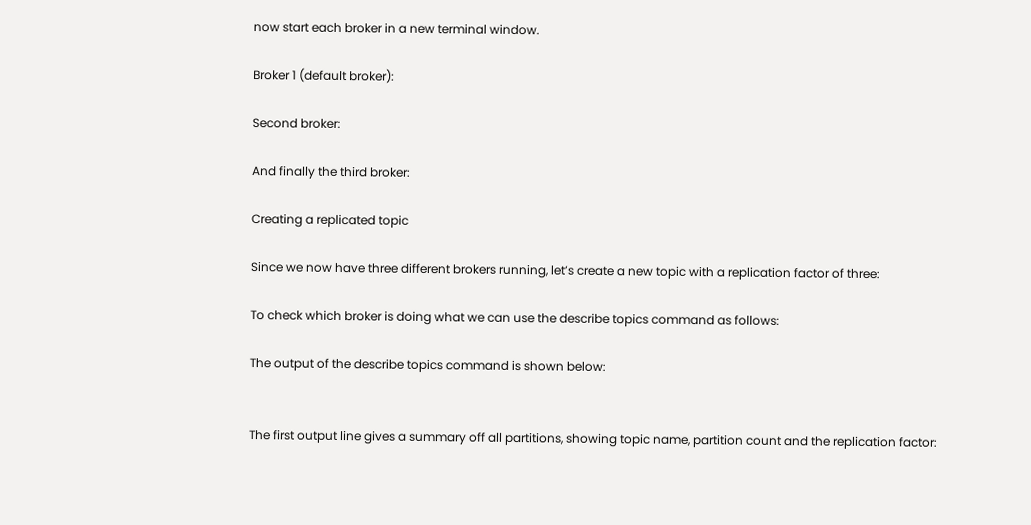now start each broker in a new terminal window.

Broker 1 (default broker):

Second broker:

And finally the third broker:

Creating a replicated topic

Since we now have three different brokers running, let’s create a new topic with a replication factor of three:

To check which broker is doing what we can use the describe topics command as follows:

The output of the describe topics command is shown below:


The first output line gives a summary off all partitions, showing topic name, partition count and the replication factor: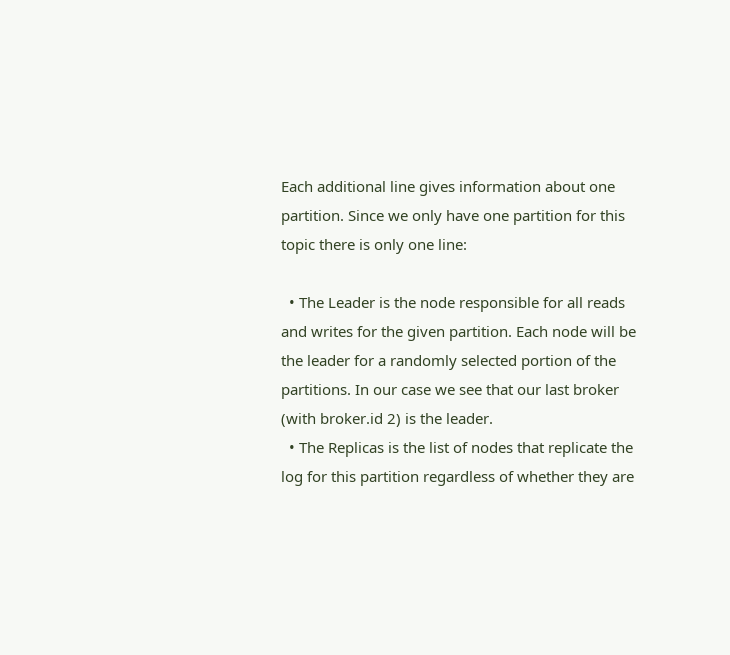Each additional line gives information about one partition. Since we only have one partition for this topic there is only one line:

  • The Leader is the node responsible for all reads and writes for the given partition. Each node will be the leader for a randomly selected portion of the partitions. In our case we see that our last broker (with broker.id 2) is the leader.
  • The Replicas is the list of nodes that replicate the log for this partition regardless of whether they are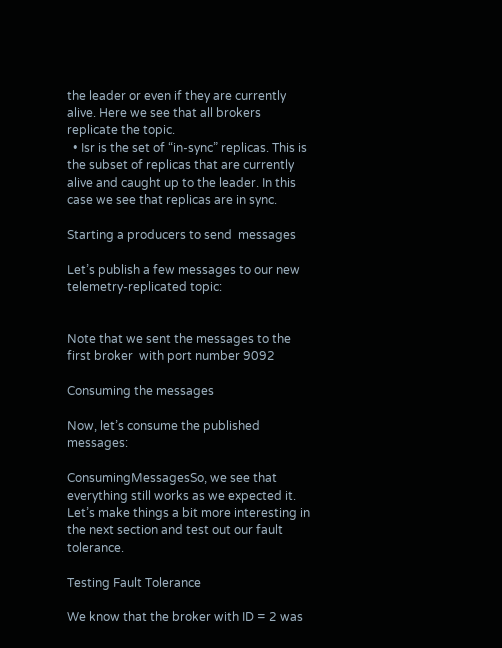the leader or even if they are currently alive. Here we see that all brokers replicate the topic.
  • Isr is the set of “in-sync” replicas. This is the subset of replicas that are currently alive and caught up to the leader. In this case we see that replicas are in sync.

Starting a producers to send  messages

Let’s publish a few messages to our new telemetry-replicated topic:


Note that we sent the messages to the first broker  with port number 9092

Consuming the messages

Now, let’s consume the published messages:

ConsumingMessagesSo, we see that everything still works as we expected it. Let’s make things a bit more interesting in the next section and test out our fault tolerance.

Testing Fault Tolerance

We know that the broker with ID = 2 was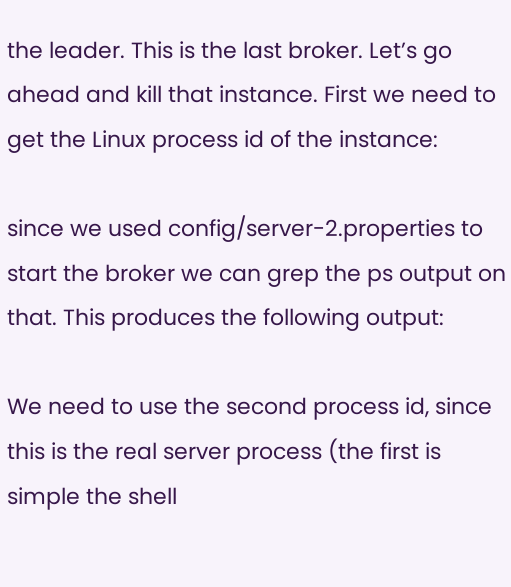the leader. This is the last broker. Let’s go ahead and kill that instance. First we need to get the Linux process id of the instance:

since we used config/server-2.properties to start the broker we can grep the ps output on that. This produces the following output:

We need to use the second process id, since this is the real server process (the first is simple the shell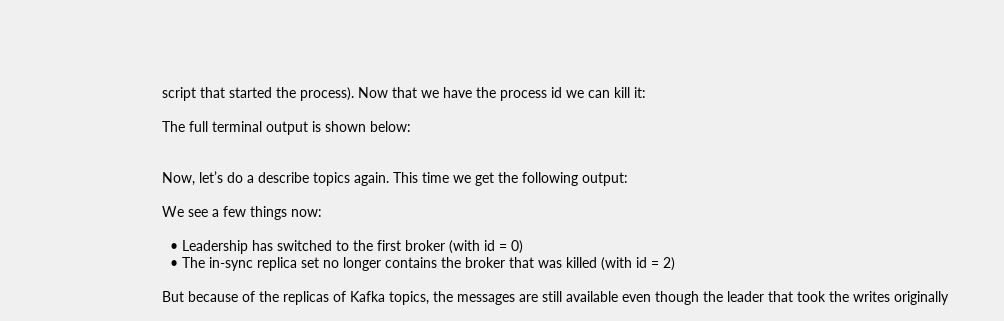script that started the process). Now that we have the process id we can kill it:

The full terminal output is shown below:


Now, let’s do a describe topics again. This time we get the following output:

We see a few things now:

  • Leadership has switched to the first broker (with id = 0)
  • The in-sync replica set no longer contains the broker that was killed (with id = 2)

But because of the replicas of Kafka topics, the messages are still available even though the leader that took the writes originally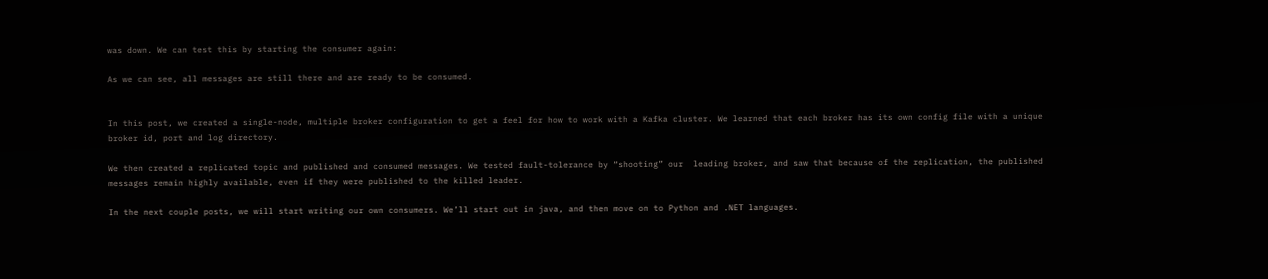was down. We can test this by starting the consumer again:

As we can see, all messages are still there and are ready to be consumed.


In this post, we created a single-node, multiple broker configuration to get a feel for how to work with a Kafka cluster. We learned that each broker has its own config file with a unique broker id, port and log directory.

We then created a replicated topic and published and consumed messages. We tested fault-tolerance by “shooting” our  leading broker, and saw that because of the replication, the published messages remain highly available, even if they were published to the killed leader.

In the next couple posts, we will start writing our own consumers. We’ll start out in java, and then move on to Python and .NET languages.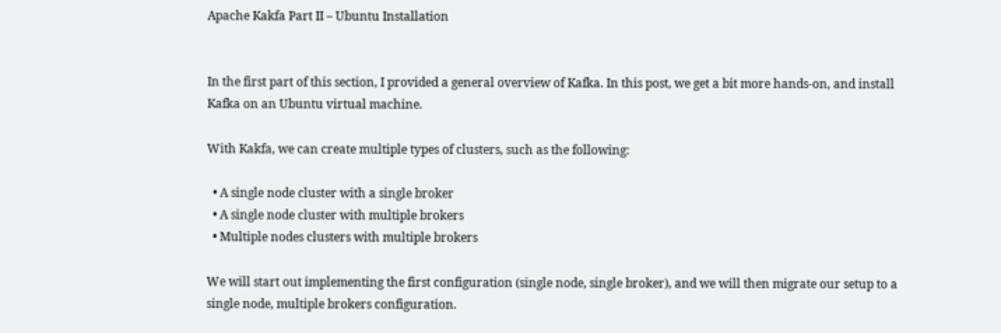Apache Kakfa Part II – Ubuntu Installation


In the first part of this section, I provided a general overview of Kafka. In this post, we get a bit more hands-on, and install Kafka on an Ubuntu virtual machine.

With Kakfa, we can create multiple types of clusters, such as the following:

  • A single node cluster with a single broker
  • A single node cluster with multiple brokers
  • Multiple nodes clusters with multiple brokers

We will start out implementing the first configuration (single node, single broker), and we will then migrate our setup to a single node, multiple brokers configuration.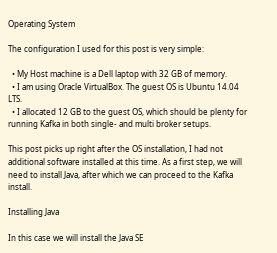Operating System

The configuration I used for this post is very simple:

  • My Host machine is a Dell laptop with 32 GB of memory.
  • I am using Oracle VirtualBox. The guest OS is Ubuntu 14.04 LTS.
  • I allocated 12 GB to the guest OS, which should be plenty for running Kafka in both single- and multi broker setups.

This post picks up right after the OS installation, I had not additional software installed at this time. As a first step, we will need to install Java, after which we can proceed to the Kafka install.

Installing Java

In this case we will install the Java SE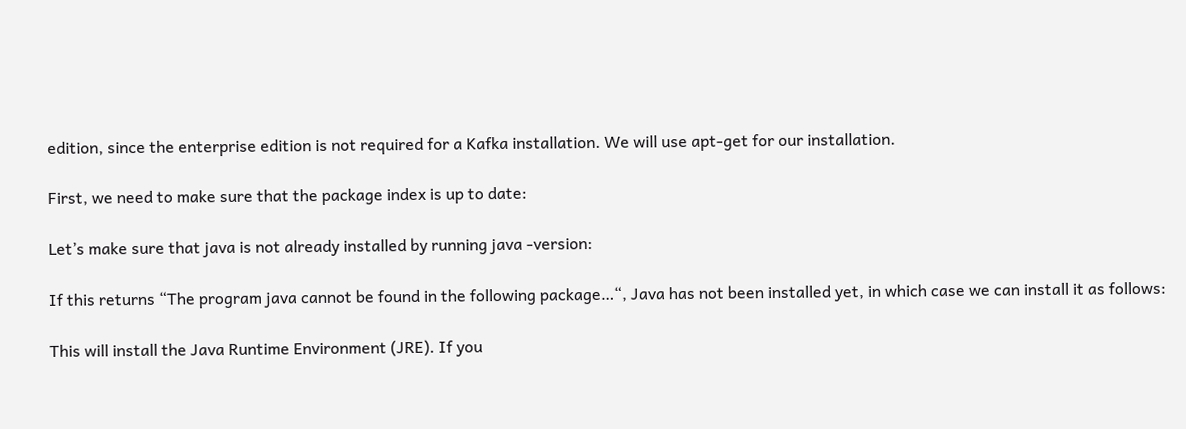edition, since the enterprise edition is not required for a Kafka installation. We will use apt-get for our installation.

First, we need to make sure that the package index is up to date:

Let’s make sure that java is not already installed by running java -version:

If this returns “The program java cannot be found in the following package…“, Java has not been installed yet, in which case we can install it as follows:

This will install the Java Runtime Environment (JRE). If you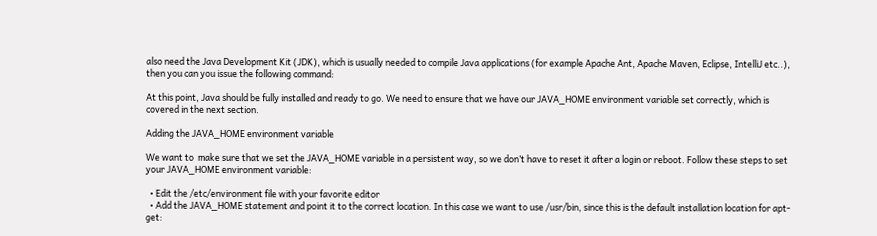also need the Java Development Kit (JDK), which is usually needed to compile Java applications (for example Apache Ant, Apache Maven, Eclipse, IntelliJ etc..), then you can you issue the following command:

At this point, Java should be fully installed and ready to go. We need to ensure that we have our JAVA_HOME environment variable set correctly, which is covered in the next section.

Adding the JAVA_HOME environment variable

We want to  make sure that we set the JAVA_HOME variable in a persistent way, so we don’t have to reset it after a login or reboot. Follow these steps to set your JAVA_HOME environment variable:

  • Edit the /etc/environment file with your favorite editor
  • Add the JAVA_HOME statement and point it to the correct location. In this case we want to use /usr/bin, since this is the default installation location for apt-get: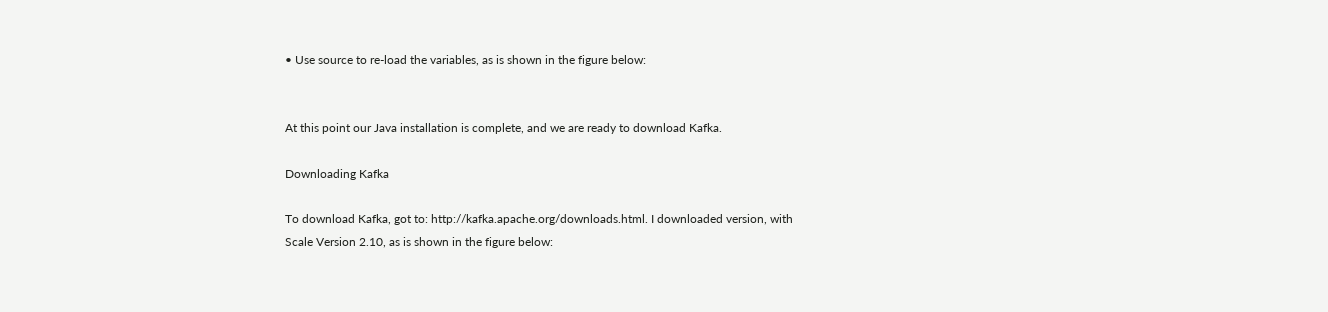• Use source to re-load the variables, as is shown in the figure below:


At this point our Java installation is complete, and we are ready to download Kafka.

Downloading Kafka

To download Kafka, got to: http://kafka.apache.org/downloads.html. I downloaded version, with Scale Version 2.10, as is shown in the figure below: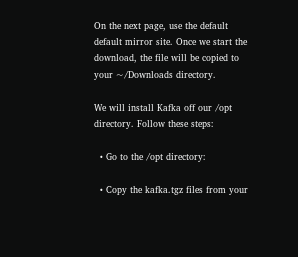On the next page, use the default default mirror site. Once we start the download, the file will be copied to your ~/Downloads directory.

We will install Kafka off our /opt directory. Follow these steps:

  • Go to the /opt directory:

  • Copy the kafka.tgz files from your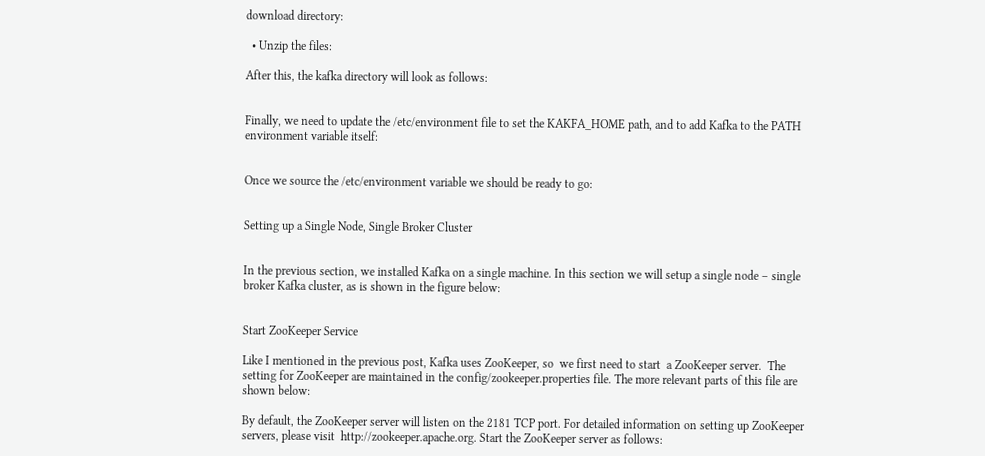download directory:

  • Unzip the files:

After this, the kafka directory will look as follows:


Finally, we need to update the /etc/environment file to set the KAKFA_HOME path, and to add Kafka to the PATH environment variable itself:


Once we source the /etc/environment variable we should be ready to go:


Setting up a Single Node, Single Broker Cluster


In the previous section, we installed Kafka on a single machine. In this section we will setup a single node – single broker Kafka cluster, as is shown in the figure below:


Start ZooKeeper Service

Like I mentioned in the previous post, Kafka uses ZooKeeper, so  we first need to start  a ZooKeeper server.  The setting for ZooKeeper are maintained in the config/zookeeper.properties file. The more relevant parts of this file are shown below:

By default, the ZooKeeper server will listen on the 2181 TCP port. For detailed information on setting up ZooKeeper servers, please visit  http://zookeeper.apache.org. Start the ZooKeeper server as follows: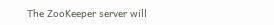The ZooKeeper server will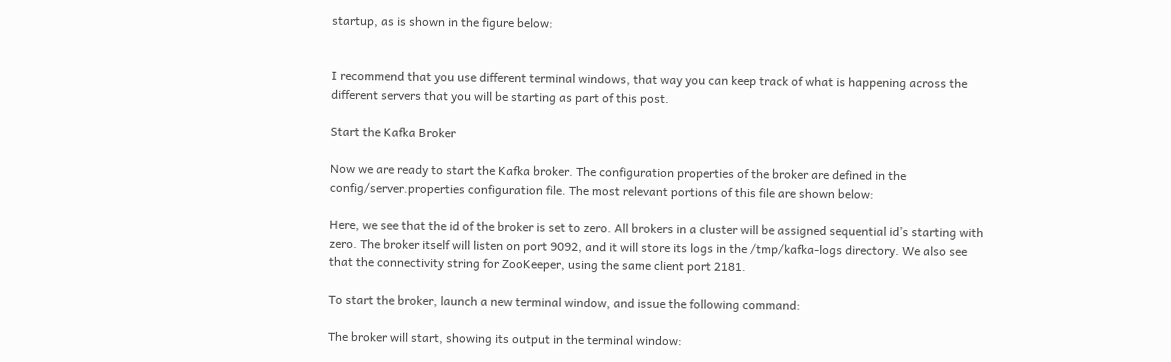startup, as is shown in the figure below:


I recommend that you use different terminal windows, that way you can keep track of what is happening across the different servers that you will be starting as part of this post.

Start the Kafka Broker

Now we are ready to start the Kafka broker. The configuration properties of the broker are defined in the config/server.properties configuration file. The most relevant portions of this file are shown below:

Here, we see that the id of the broker is set to zero. All brokers in a cluster will be assigned sequential id’s starting with zero. The broker itself will listen on port 9092, and it will store its logs in the /tmp/kafka-logs directory. We also see that the connectivity string for ZooKeeper, using the same client port 2181.

To start the broker, launch a new terminal window, and issue the following command:

The broker will start, showing its output in the terminal window: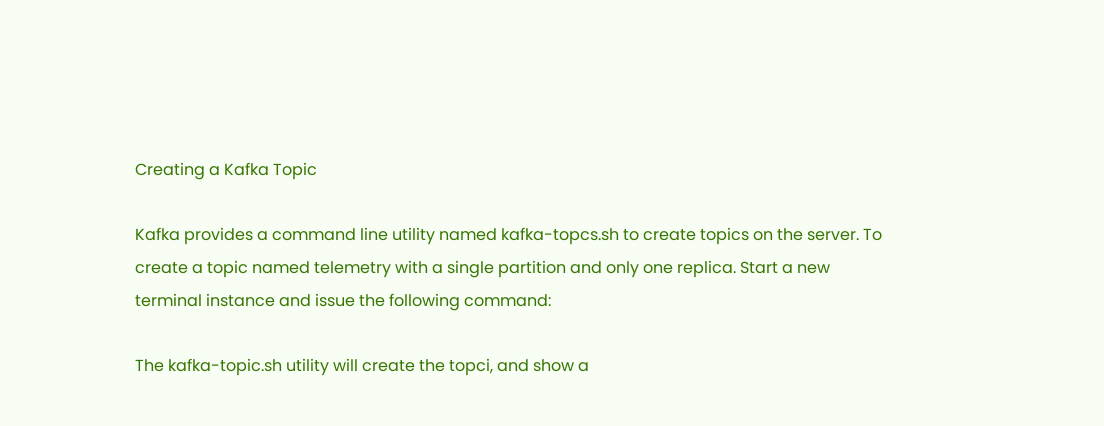Creating a Kafka Topic

Kafka provides a command line utility named kafka-topcs.sh to create topics on the server. To create a topic named telemetry with a single partition and only one replica. Start a new terminal instance and issue the following command:

The kafka-topic.sh utility will create the topci, and show a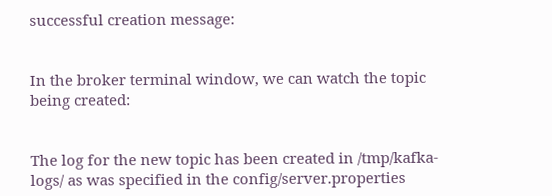successful creation message:


In the broker terminal window, we can watch the topic being created:


The log for the new topic has been created in /tmp/kafka-logs/ as was specified in the config/server.properties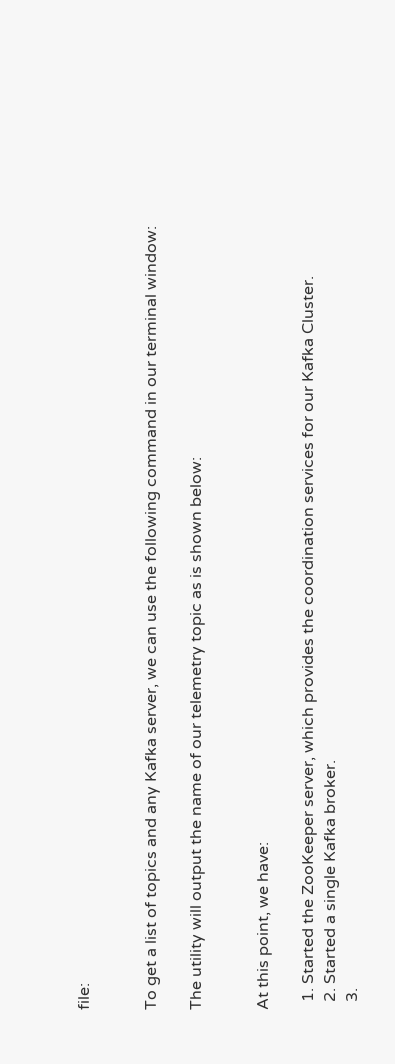file:


To get a list of topics and any Kafka server, we can use the following command in our terminal window:

The utility will output the name of our telemetry topic as is shown below:


At this point, we have:

  1. Started the ZooKeeper server, which provides the coordination services for our Kafka Cluster.
  2. Started a single Kafka broker.
  3.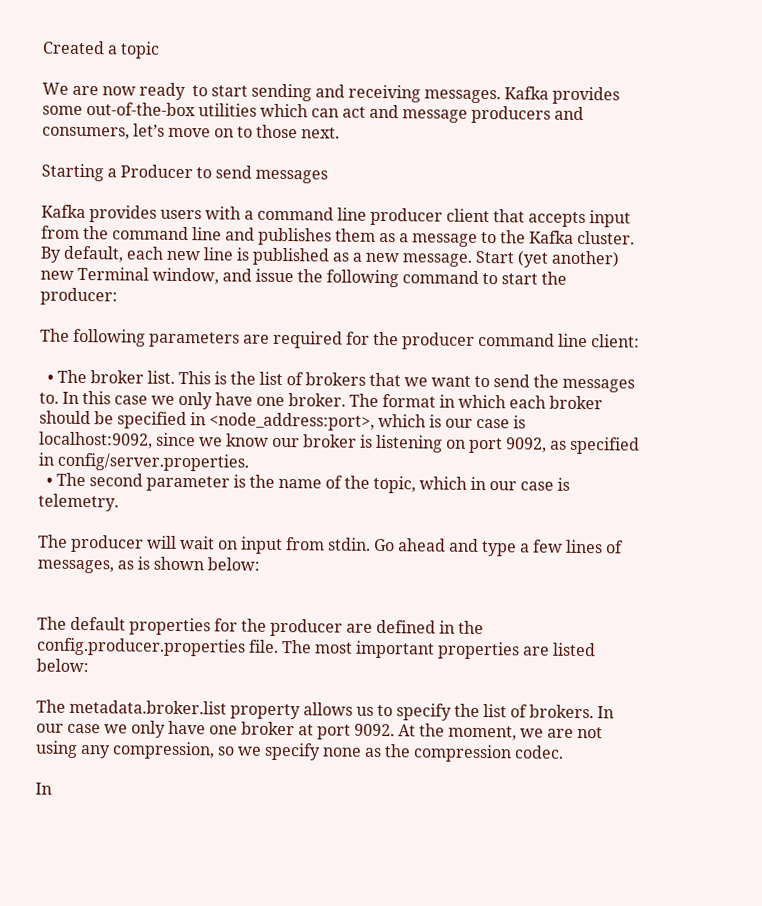Created a topic

We are now ready  to start sending and receiving messages. Kafka provides some out-of-the-box utilities which can act and message producers and consumers, let’s move on to those next.

Starting a Producer to send messages

Kafka provides users with a command line producer client that accepts input from the command line and publishes them as a message to the Kafka cluster. By default, each new line is published as a new message. Start (yet another) new Terminal window, and issue the following command to start the producer:

The following parameters are required for the producer command line client:

  • The broker list. This is the list of brokers that we want to send the messages to. In this case we only have one broker. The format in which each broker should be specified in <node_address:port>, which is our case is localhost:9092, since we know our broker is listening on port 9092, as specified in config/server.properties.
  • The second parameter is the name of the topic, which in our case is telemetry.

The producer will wait on input from stdin. Go ahead and type a few lines of messages, as is shown below:


The default properties for the producer are defined in the  config.producer.properties file. The most important properties are listed below:

The metadata.broker.list property allows us to specify the list of brokers. In our case we only have one broker at port 9092. At the moment, we are not using any compression, so we specify none as the compression codec.

In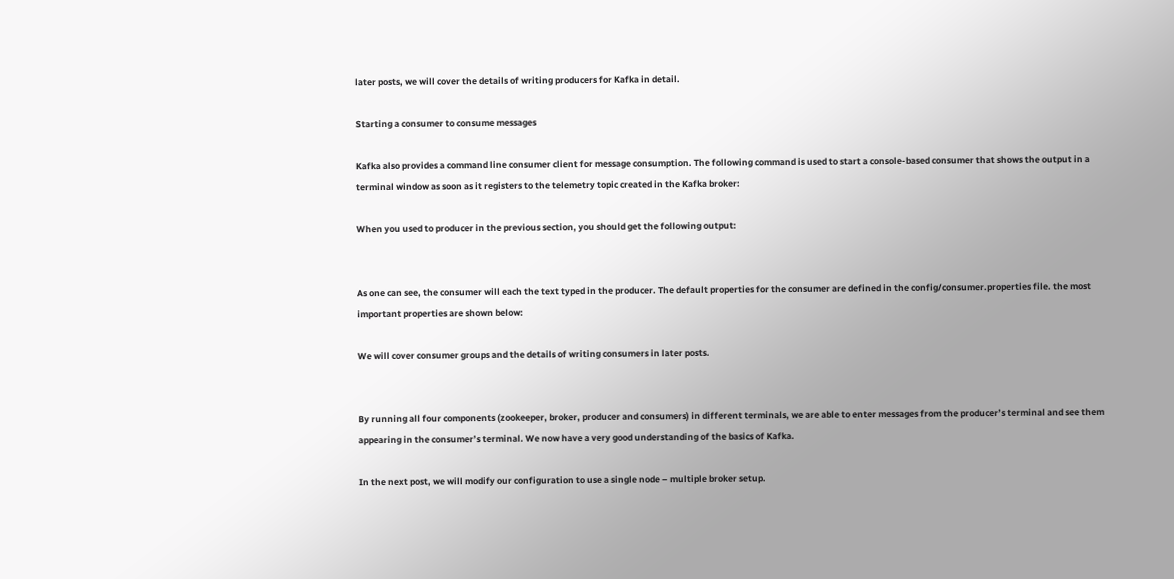later posts, we will cover the details of writing producers for Kafka in detail.

Starting a consumer to consume messages

Kafka also provides a command line consumer client for message consumption. The following command is used to start a console-based consumer that shows the output in a terminal window as soon as it registers to the telemetry topic created in the Kafka broker:

When you used to producer in the previous section, you should get the following output:


As one can see, the consumer will each the text typed in the producer. The default properties for the consumer are defined in the config/consumer.properties file. the most important properties are shown below:

We will cover consumer groups and the details of writing consumers in later posts.


By running all four components (zookeeper, broker, producer and consumers) in different terminals, we are able to enter messages from the producer’s terminal and see them appearing in the consumer’s terminal. We now have a very good understanding of the basics of Kafka.

In the next post, we will modify our configuration to use a single node – multiple broker setup.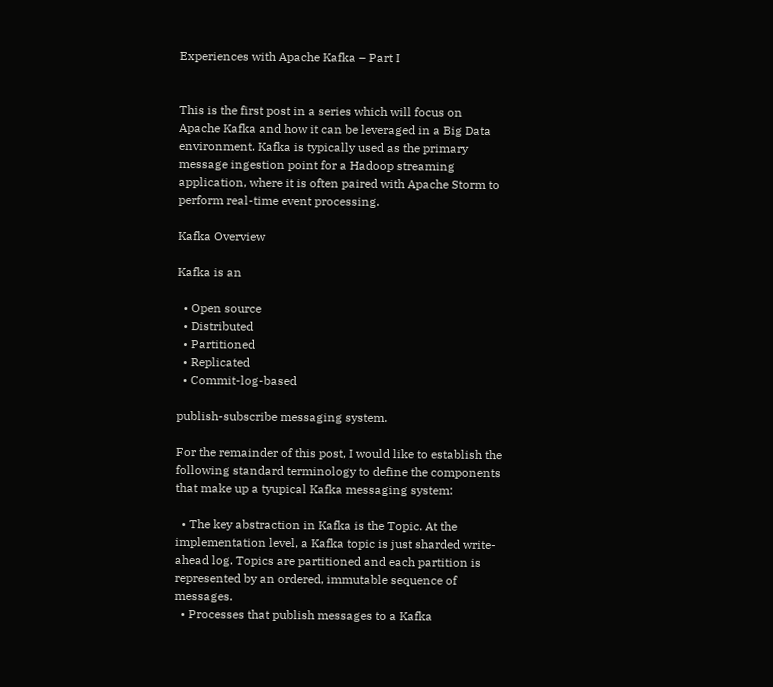Experiences with Apache Kafka – Part I


This is the first post in a series which will focus on Apache Kafka and how it can be leveraged in a Big Data environment. Kafka is typically used as the primary message ingestion point for a Hadoop streaming application, where it is often paired with Apache Storm to perform real-time event processing.

Kafka Overview

Kafka is an

  • Open source
  • Distributed
  • Partitioned
  • Replicated
  • Commit-log-based

publish-subscribe messaging system.

For the remainder of this post, I would like to establish the following standard terminology to define the components that make up a tyupical Kafka messaging system:

  • The key abstraction in Kafka is the Topic. At the implementation level, a Kafka topic is just sharded write-ahead log. Topics are partitioned and each partition is represented by an ordered, immutable sequence of messages.
  • Processes that publish messages to a Kafka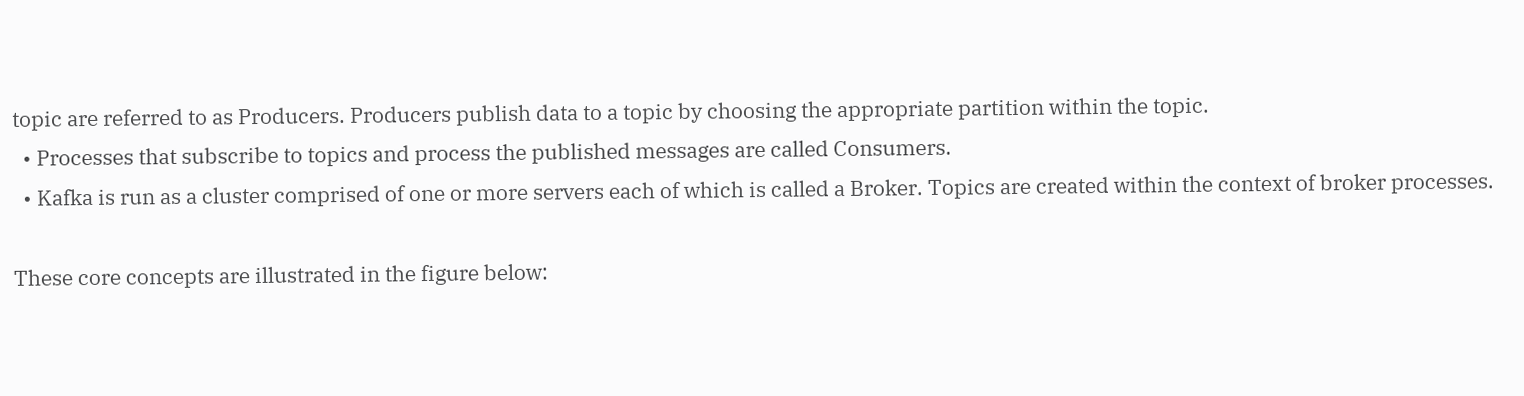topic are referred to as Producers. Producers publish data to a topic by choosing the appropriate partition within the topic.
  • Processes that subscribe to topics and process the published messages are called Consumers.
  • Kafka is run as a cluster comprised of one or more servers each of which is called a Broker. Topics are created within the context of broker processes.

These core concepts are illustrated in the figure below: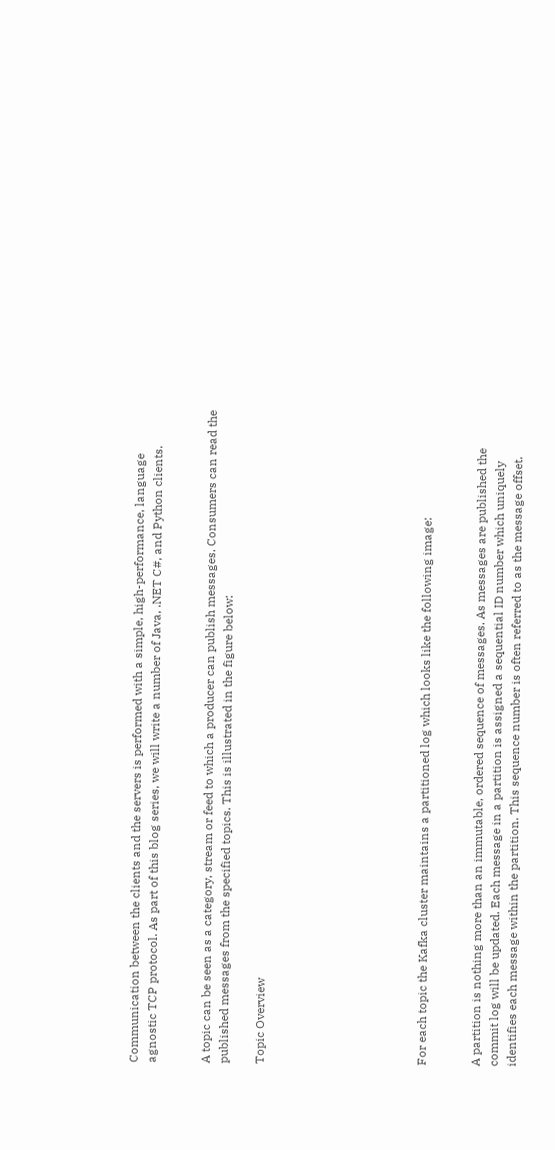Communication between the clients and the servers is performed with a simple, high-performance, language agnostic TCP protocol. As part of this blog series, we will write a number of Java, .NET C#, and Python clients.


A topic can be seen as a category, stream or feed to which a producer can publish messages. Consumers can read the published messages from the specified topics. This is illustrated in the figure below:

Topic Overview








For each topic the Kafka cluster maintains a partitioned log which looks like the following image:


A partition is nothing more than an immutable, ordered sequence of messages. As messages are published the commit log will be updated. Each message in a partition is assigned a sequential ID number which uniquely identifies each message within the partition. This sequence number is often referred to as the message offset.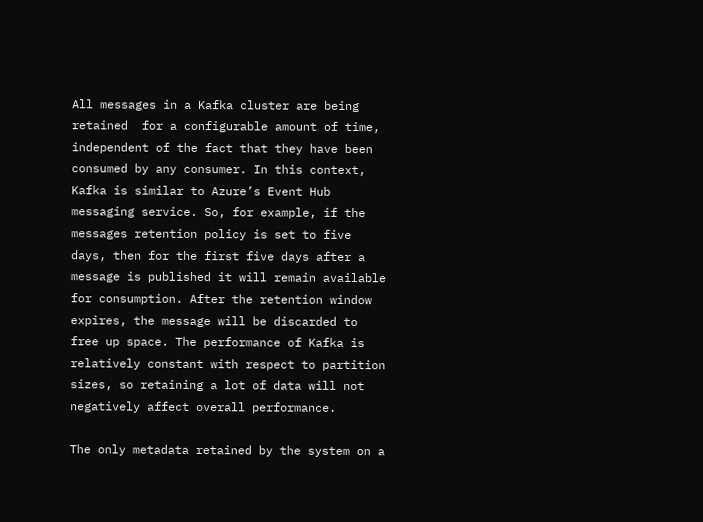All messages in a Kafka cluster are being retained  for a configurable amount of time, independent of the fact that they have been consumed by any consumer. In this context, Kafka is similar to Azure’s Event Hub messaging service. So, for example, if the messages retention policy is set to five days, then for the first five days after a message is published it will remain available for consumption. After the retention window expires, the message will be discarded to free up space. The performance of Kafka is relatively constant with respect to partition sizes, so retaining a lot of data will not negatively affect overall performance.

The only metadata retained by the system on a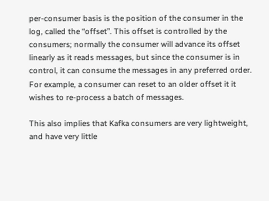per-consumer basis is the position of the consumer in the log, called the “offset”. This offset is controlled by the consumers; normally the consumer will advance its offset linearly as it reads messages, but since the consumer is in control, it can consume the messages in any preferred order. For example, a consumer can reset to an older offset it it wishes to re-process a batch of messages.

This also implies that Kafka consumers are very lightweight, and have very little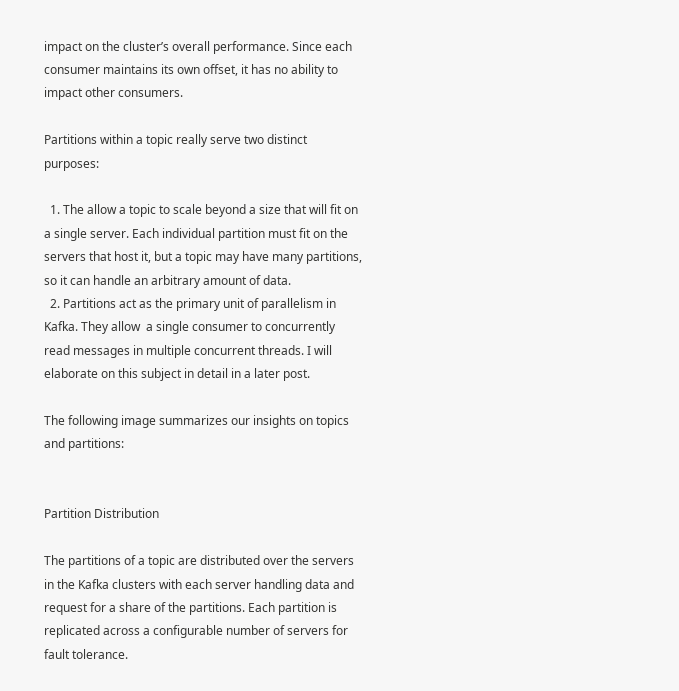impact on the cluster’s overall performance. Since each consumer maintains its own offset, it has no ability to impact other consumers.

Partitions within a topic really serve two distinct purposes:

  1. The allow a topic to scale beyond a size that will fit on a single server. Each individual partition must fit on the servers that host it, but a topic may have many partitions, so it can handle an arbitrary amount of data.
  2. Partitions act as the primary unit of parallelism in Kafka. They allow  a single consumer to concurrently read messages in multiple concurrent threads. I will elaborate on this subject in detail in a later post.

The following image summarizes our insights on topics and partitions:


Partition Distribution

The partitions of a topic are distributed over the servers in the Kafka clusters with each server handling data and request for a share of the partitions. Each partition is replicated across a configurable number of servers for fault tolerance.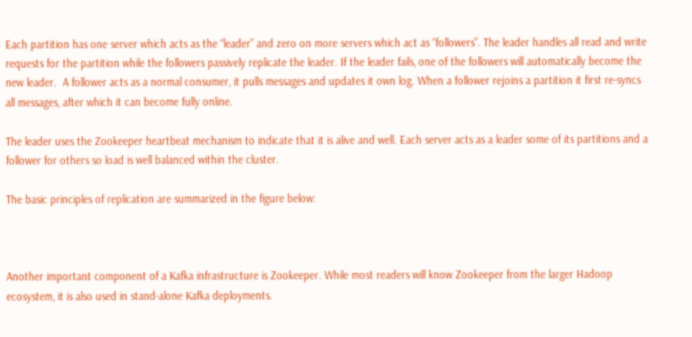Each partition has one server which acts as the “leader” and zero on more servers which act as “followers”. The leader handles all read and write requests for the partition while the followers passively replicate the leader. If the leader fails, one of the followers will automatically become the new leader.  A follower acts as a normal consumer, it pulls messages and updates it own log. When a follower rejoins a partition it first re-syncs all messages, after which it can become fully online.

The leader uses the Zookeeper heartbeat mechanism to indicate that it is alive and well. Each server acts as a leader some of its partitions and a follower for others so load is well balanced within the cluster.

The basic principles of replication are summarized in the figure below:



Another important component of a Kafka infrastructure is Zookeeper. While most readers will know Zookeeper from the larger Hadoop ecosystem, it is also used in stand-alone Kafka deployments.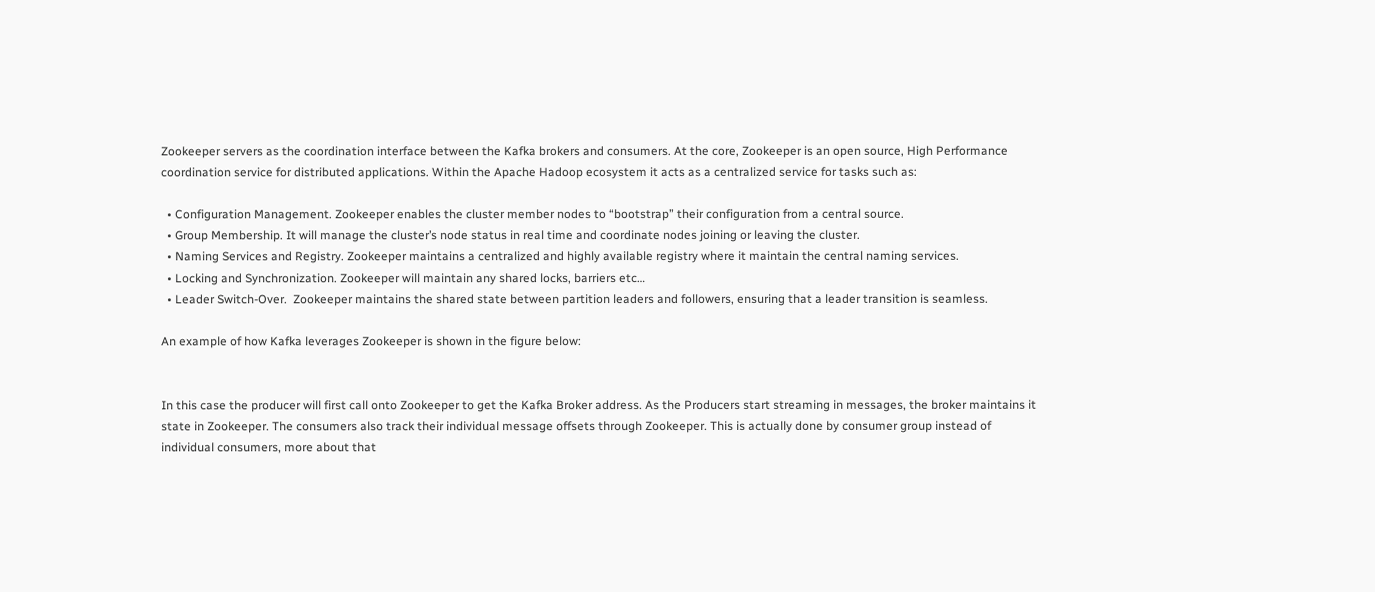Zookeeper servers as the coordination interface between the Kafka brokers and consumers. At the core, Zookeeper is an open source, High Performance coordination service for distributed applications. Within the Apache Hadoop ecosystem it acts as a centralized service for tasks such as:

  • Configuration Management. Zookeeper enables the cluster member nodes to “bootstrap” their configuration from a central source.
  • Group Membership. It will manage the cluster’s node status in real time and coordinate nodes joining or leaving the cluster.
  • Naming Services and Registry. Zookeeper maintains a centralized and highly available registry where it maintain the central naming services.
  • Locking and Synchronization. Zookeeper will maintain any shared locks, barriers etc…
  • Leader Switch-Over.  Zookeeper maintains the shared state between partition leaders and followers, ensuring that a leader transition is seamless.

An example of how Kafka leverages Zookeeper is shown in the figure below:


In this case the producer will first call onto Zookeeper to get the Kafka Broker address. As the Producers start streaming in messages, the broker maintains it state in Zookeeper. The consumers also track their individual message offsets through Zookeeper. This is actually done by consumer group instead of individual consumers, more about that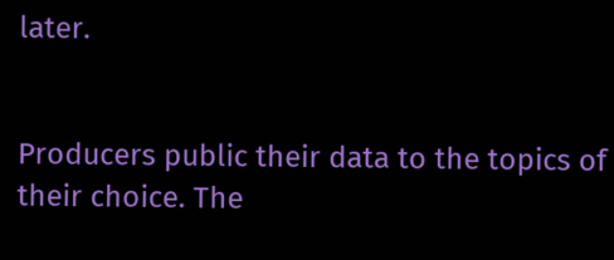later.


Producers public their data to the topics of their choice. The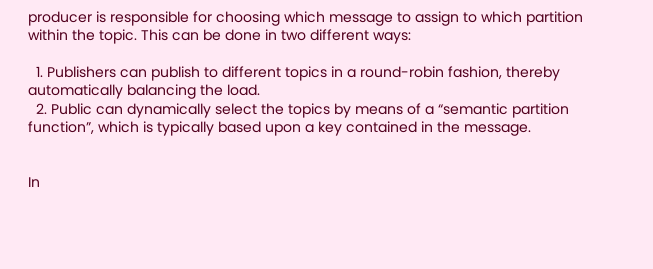producer is responsible for choosing which message to assign to which partition within the topic. This can be done in two different ways:

  1. Publishers can publish to different topics in a round-robin fashion, thereby automatically balancing the load.
  2. Public can dynamically select the topics by means of a “semantic partition function”, which is typically based upon a key contained in the message.


In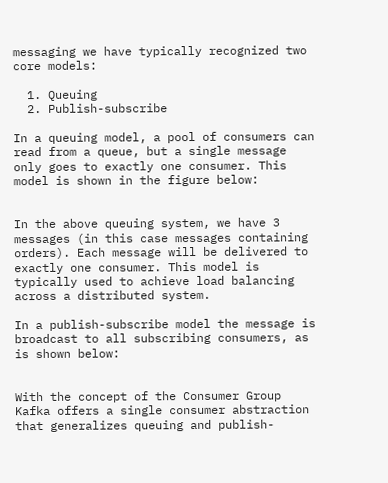messaging we have typically recognized two core models:

  1. Queuing
  2. Publish-subscribe

In a queuing model, a pool of consumers can read from a queue, but a single message only goes to exactly one consumer. This model is shown in the figure below:


In the above queuing system, we have 3 messages (in this case messages containing orders). Each message will be delivered to exactly one consumer. This model is typically used to achieve load balancing across a distributed system.

In a publish-subscribe model the message is broadcast to all subscribing consumers, as is shown below:


With the concept of the Consumer Group Kafka offers a single consumer abstraction that generalizes queuing and publish-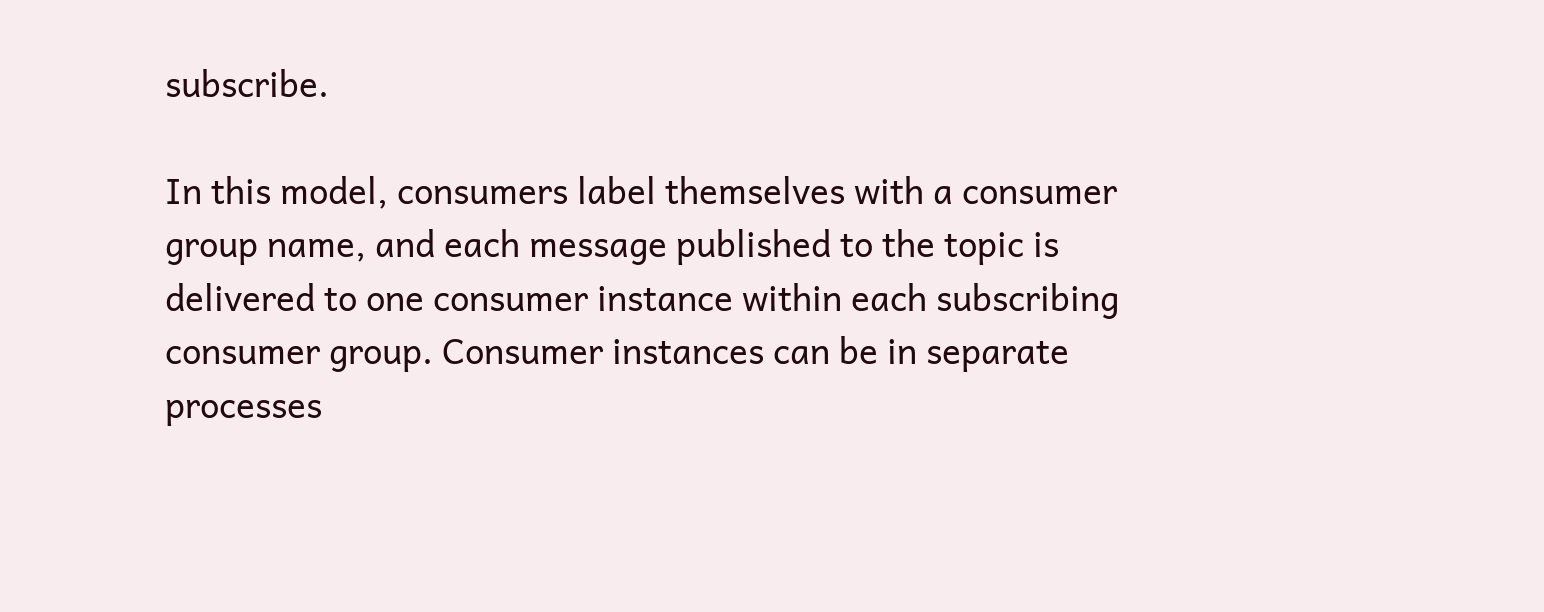subscribe.

In this model, consumers label themselves with a consumer group name, and each message published to the topic is delivered to one consumer instance within each subscribing consumer group. Consumer instances can be in separate processes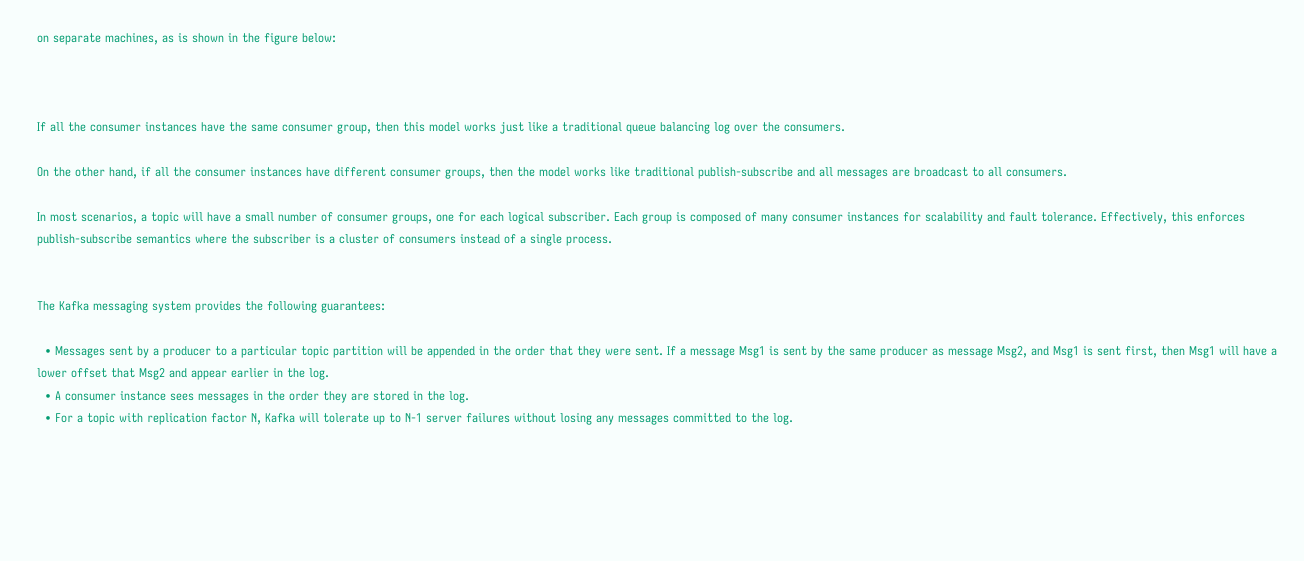on separate machines, as is shown in the figure below:



If all the consumer instances have the same consumer group, then this model works just like a traditional queue balancing log over the consumers.

On the other hand, if all the consumer instances have different consumer groups, then the model works like traditional publish-subscribe and all messages are broadcast to all consumers.

In most scenarios, a topic will have a small number of consumer groups, one for each logical subscriber. Each group is composed of many consumer instances for scalability and fault tolerance. Effectively, this enforces publish-subscribe semantics where the subscriber is a cluster of consumers instead of a single process.


The Kafka messaging system provides the following guarantees:

  • Messages sent by a producer to a particular topic partition will be appended in the order that they were sent. If a message Msg1 is sent by the same producer as message Msg2, and Msg1 is sent first, then Msg1 will have a lower offset that Msg2 and appear earlier in the log.
  • A consumer instance sees messages in the order they are stored in the log.
  • For a topic with replication factor N, Kafka will tolerate up to N-1 server failures without losing any messages committed to the log.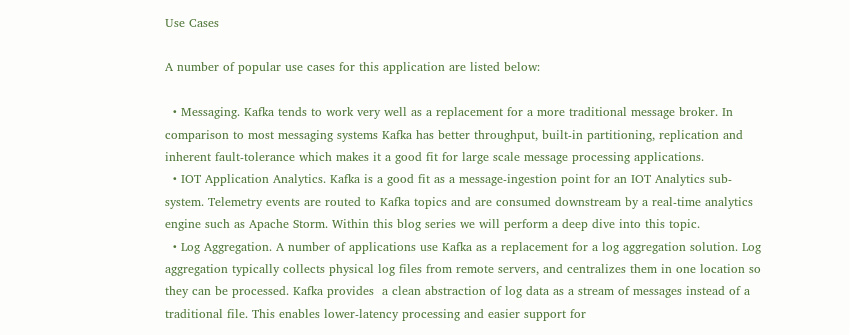Use Cases

A number of popular use cases for this application are listed below:

  • Messaging. Kafka tends to work very well as a replacement for a more traditional message broker. In comparison to most messaging systems Kafka has better throughput, built-in partitioning, replication and inherent fault-tolerance which makes it a good fit for large scale message processing applications.
  • IOT Application Analytics. Kafka is a good fit as a message-ingestion point for an IOT Analytics sub-system. Telemetry events are routed to Kafka topics and are consumed downstream by a real-time analytics engine such as Apache Storm. Within this blog series we will perform a deep dive into this topic.
  • Log Aggregation. A number of applications use Kafka as a replacement for a log aggregation solution. Log aggregation typically collects physical log files from remote servers, and centralizes them in one location so they can be processed. Kafka provides  a clean abstraction of log data as a stream of messages instead of a traditional file. This enables lower-latency processing and easier support for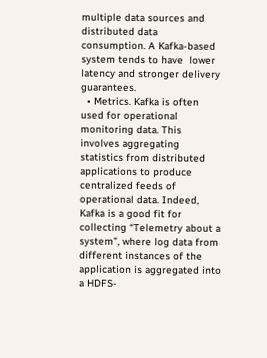multiple data sources and distributed data consumption. A Kafka-based system tends to have  lower latency and stronger delivery guarantees.
  • Metrics. Kafka is often used for operational monitoring data. This involves aggregating statistics from distributed applications to produce centralized feeds of operational data. Indeed, Kafka is a good fit for collecting “Telemetry about a system”, where log data from different instances of the application is aggregated into a HDFS-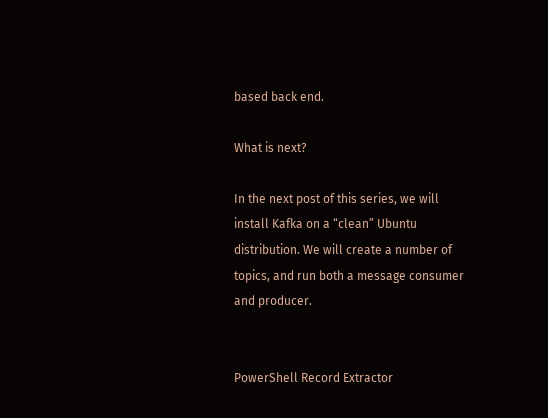based back end.

What is next?

In the next post of this series, we will install Kafka on a “clean” Ubuntu distribution. We will create a number of topics, and run both a message consumer and producer.


PowerShell Record Extractor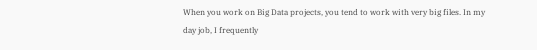When you work on Big Data projects, you tend to work with very big files. In my day job, I frequently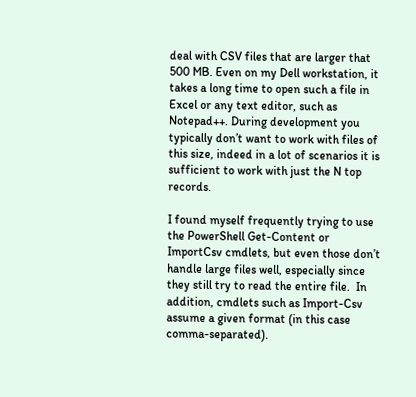deal with CSV files that are larger that 500 MB. Even on my Dell workstation, it takes a long time to open such a file in Excel or any text editor, such as Notepad++. During development you typically don’t want to work with files of this size, indeed in a lot of scenarios it is sufficient to work with just the N top records.

I found myself frequently trying to use the PowerShell Get-Content or ImportCsv cmdlets, but even those don’t handle large files well, especially since they still try to read the entire file.  In addition, cmdlets such as Import-Csv assume a given format (in this case comma-separated).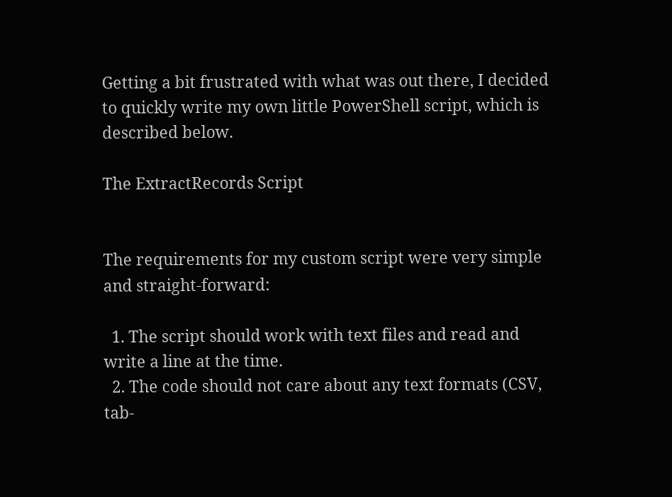Getting a bit frustrated with what was out there, I decided to quickly write my own little PowerShell script, which is described below.

The ExtractRecords Script


The requirements for my custom script were very simple and straight-forward:

  1. The script should work with text files and read and write a line at the time.
  2. The code should not care about any text formats (CSV, tab-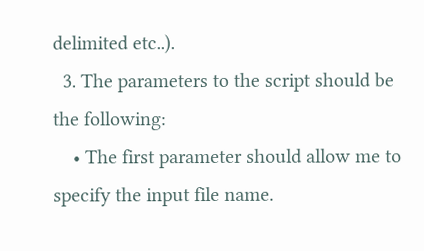delimited etc..).
  3. The parameters to the script should be the following:
    • The first parameter should allow me to specify the input file name.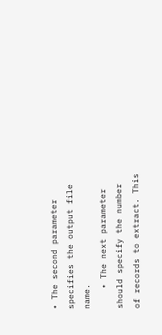• The second parameter specifies the output file name.
    • The next parameter should specify the number of records to extract. This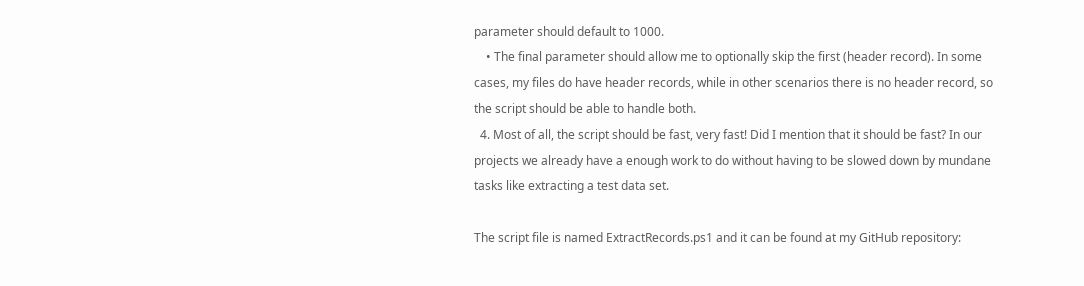parameter should default to 1000.
    • The final parameter should allow me to optionally skip the first (header record). In some cases, my files do have header records, while in other scenarios there is no header record, so the script should be able to handle both.
  4. Most of all, the script should be fast, very fast! Did I mention that it should be fast? In our projects we already have a enough work to do without having to be slowed down by mundane tasks like extracting a test data set.

The script file is named ExtractRecords.ps1 and it can be found at my GitHub repository: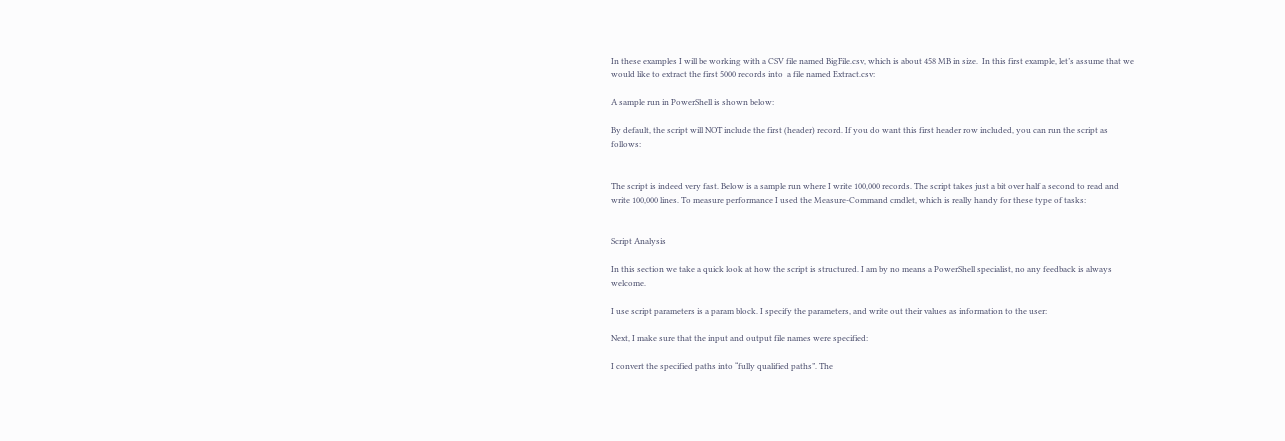In these examples I will be working with a CSV file named BigFile.csv, which is about 458 MB in size.  In this first example, let’s assume that we would like to extract the first 5000 records into  a file named Extract.csv:

A sample run in PowerShell is shown below:

By default, the script will NOT include the first (header) record. If you do want this first header row included, you can run the script as follows:


The script is indeed very fast. Below is a sample run where I write 100,000 records. The script takes just a bit over half a second to read and write 100,000 lines. To measure performance I used the Measure-Command cmdlet, which is really handy for these type of tasks:


Script Analysis

In this section we take a quick look at how the script is structured. I am by no means a PowerShell specialist, no any feedback is always welcome.

I use script parameters is a param block. I specify the parameters, and write out their values as information to the user:

Next, I make sure that the input and output file names were specified:

I convert the specified paths into “fully qualified paths”. The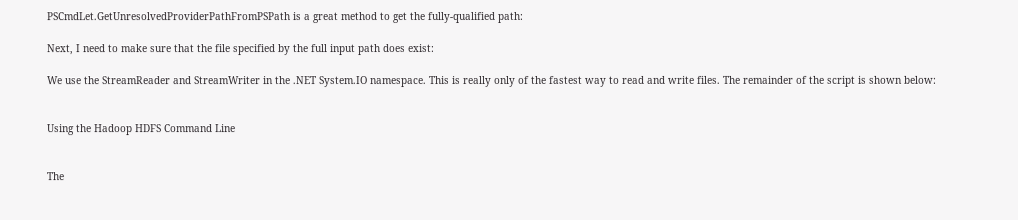PSCmdLet.GetUnresolvedProviderPathFromPSPath is a great method to get the fully-qualified path:

Next, I need to make sure that the file specified by the full input path does exist:

We use the StreamReader and StreamWriter in the .NET System.IO namespace. This is really only of the fastest way to read and write files. The remainder of the script is shown below:


Using the Hadoop HDFS Command Line


The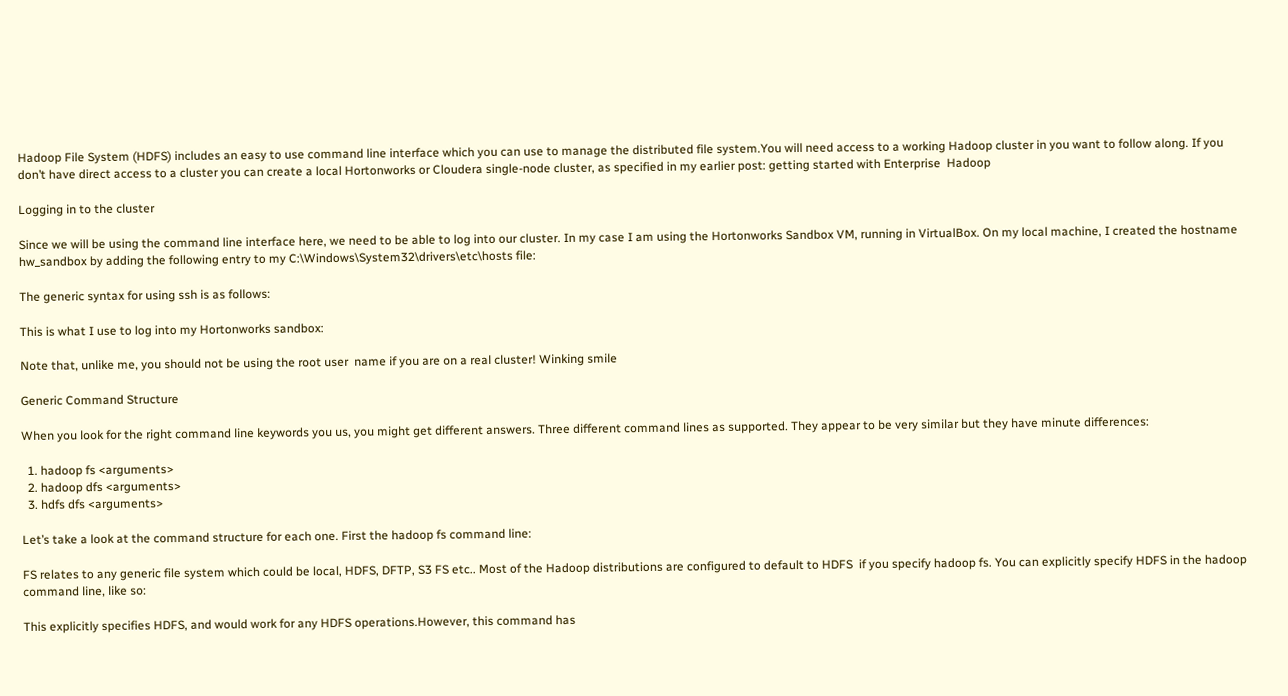Hadoop File System (HDFS) includes an easy to use command line interface which you can use to manage the distributed file system.You will need access to a working Hadoop cluster in you want to follow along. If you don’t have direct access to a cluster you can create a local Hortonworks or Cloudera single-node cluster, as specified in my earlier post: getting started with Enterprise  Hadoop

Logging in to the cluster

Since we will be using the command line interface here, we need to be able to log into our cluster. In my case I am using the Hortonworks Sandbox VM, running in VirtualBox. On my local machine, I created the hostname hw_sandbox by adding the following entry to my C:\Windows\System32\drivers\etc\hosts file:

The generic syntax for using ssh is as follows:

This is what I use to log into my Hortonworks sandbox:

Note that, unlike me, you should not be using the root user  name if you are on a real cluster! Winking smile

Generic Command Structure

When you look for the right command line keywords you us, you might get different answers. Three different command lines as supported. They appear to be very similar but they have minute differences:

  1. hadoop fs <arguments>
  2. hadoop dfs <arguments>
  3. hdfs dfs <arguments>

Let’s take a look at the command structure for each one. First the hadoop fs command line:

FS relates to any generic file system which could be local, HDFS, DFTP, S3 FS etc.. Most of the Hadoop distributions are configured to default to HDFS  if you specify hadoop fs. You can explicitly specify HDFS in the hadoop command line, like so:

This explicitly specifies HDFS, and would work for any HDFS operations.However, this command has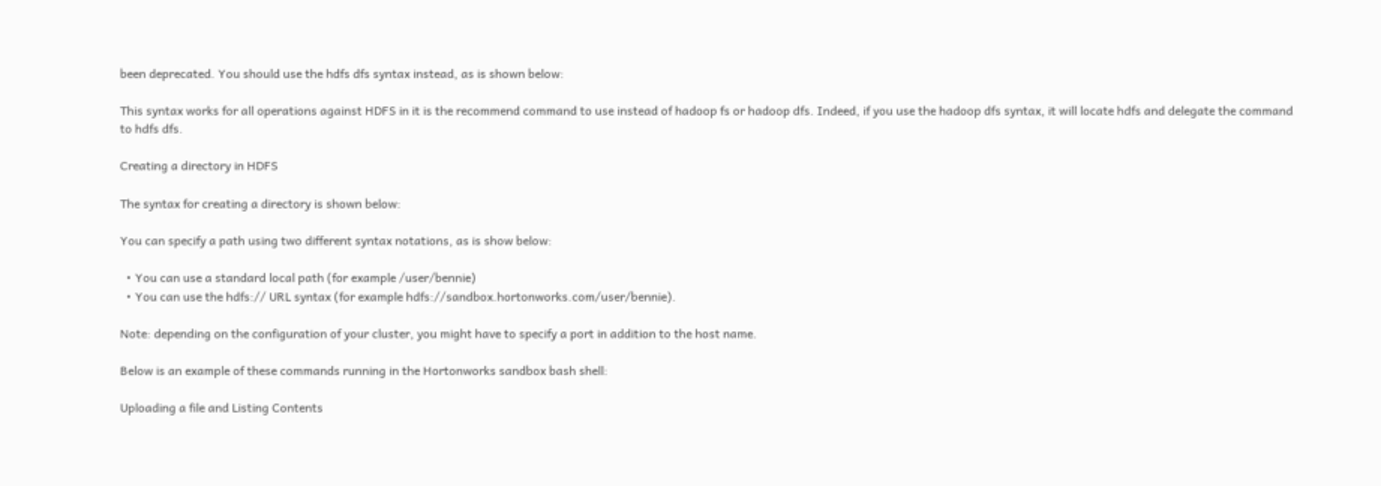been deprecated. You should use the hdfs dfs syntax instead, as is shown below:

This syntax works for all operations against HDFS in it is the recommend command to use instead of hadoop fs or hadoop dfs. Indeed, if you use the hadoop dfs syntax, it will locate hdfs and delegate the command to hdfs dfs.

Creating a directory in HDFS

The syntax for creating a directory is shown below:

You can specify a path using two different syntax notations, as is show below:

  • You can use a standard local path (for example /user/bennie)
  • You can use the hdfs:// URL syntax (for example hdfs://sandbox.hortonworks.com/user/bennie).

Note: depending on the configuration of your cluster, you might have to specify a port in addition to the host name.

Below is an example of these commands running in the Hortonworks sandbox bash shell:

Uploading a file and Listing Contents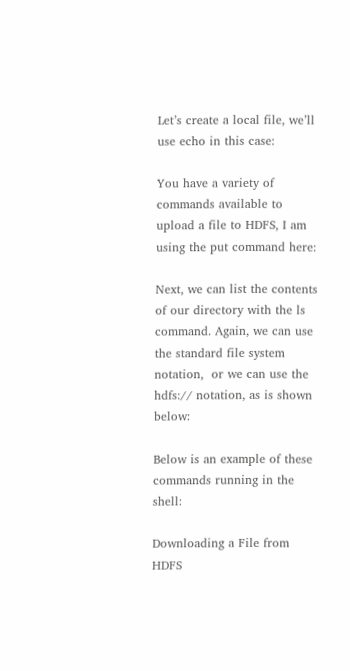Let’s create a local file, we’ll use echo in this case:

You have a variety of commands available to upload a file to HDFS, I am using the put command here:

Next, we can list the contents of our directory with the ls command. Again, we can use the standard file system notation,  or we can use the hdfs:// notation, as is shown below:

Below is an example of these commands running in the shell:

Downloading a File from HDFS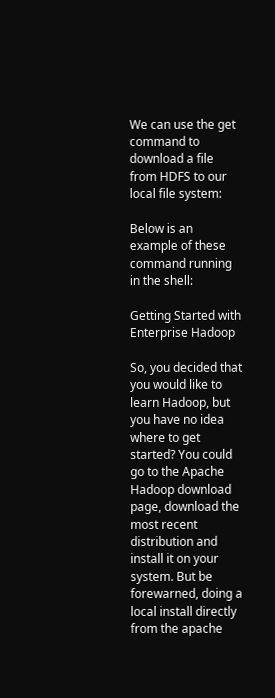We can use the get command to download a file from HDFS to our local file system:

Below is an example of these command running in the shell:

Getting Started with Enterprise Hadoop

So, you decided that you would like to learn Hadoop, but you have no idea where to get started? You could go to the Apache Hadoop download page, download the most recent distribution and install it on your system. But be forewarned, doing a local install directly from the apache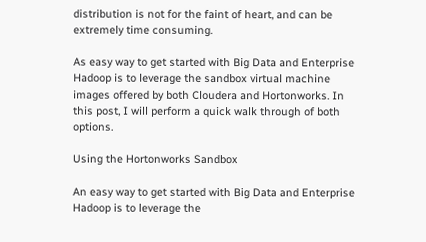distribution is not for the faint of heart, and can be extremely time consuming.

As easy way to get started with Big Data and Enterprise Hadoop is to leverage the sandbox virtual machine images offered by both Cloudera and Hortonworks. In this post, I will perform a quick walk through of both options.

Using the Hortonworks Sandbox

An easy way to get started with Big Data and Enterprise Hadoop is to leverage the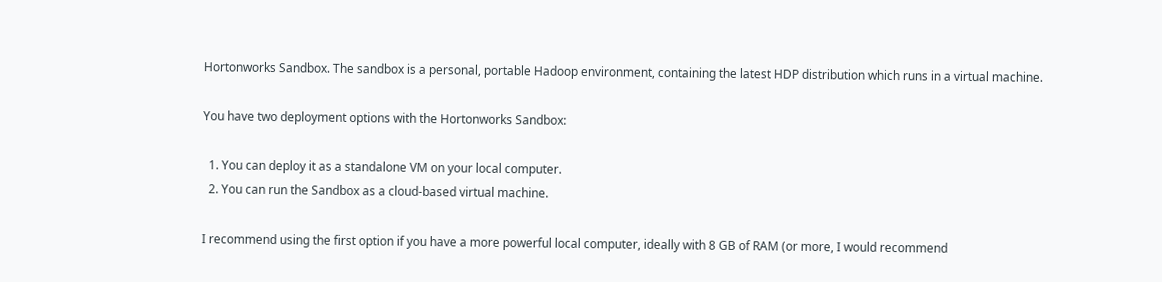Hortonworks Sandbox. The sandbox is a personal, portable Hadoop environment, containing the latest HDP distribution which runs in a virtual machine.

You have two deployment options with the Hortonworks Sandbox:

  1. You can deploy it as a standalone VM on your local computer.
  2. You can run the Sandbox as a cloud-based virtual machine.

I recommend using the first option if you have a more powerful local computer, ideally with 8 GB of RAM (or more, I would recommend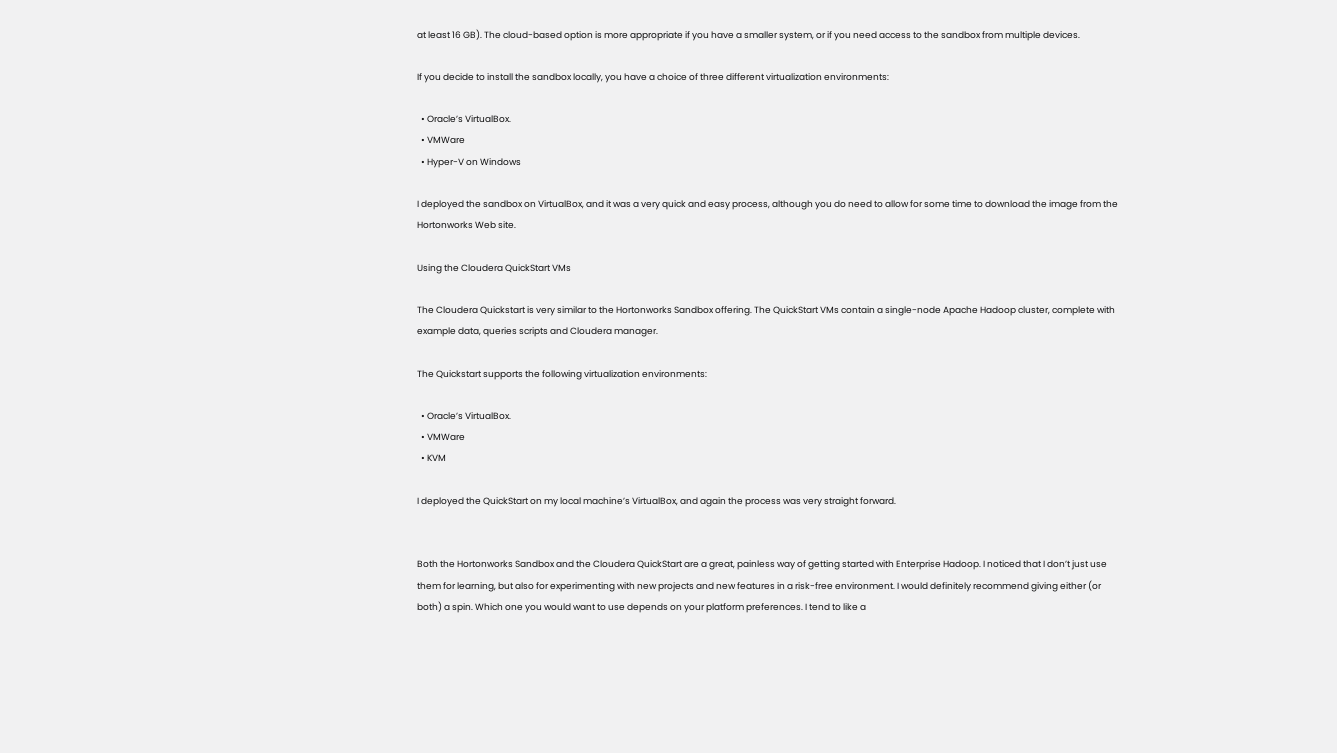at least 16 GB). The cloud-based option is more appropriate if you have a smaller system, or if you need access to the sandbox from multiple devices.

If you decide to install the sandbox locally, you have a choice of three different virtualization environments:

  • Oracle’s VirtualBox.
  • VMWare
  • Hyper-V on Windows

I deployed the sandbox on VirtualBox, and it was a very quick and easy process, although you do need to allow for some time to download the image from the Hortonworks Web site.

Using the Cloudera QuickStart VMs

The Cloudera Quickstart is very similar to the Hortonworks Sandbox offering. The QuickStart VMs contain a single-node Apache Hadoop cluster, complete with example data, queries scripts and Cloudera manager.

The Quickstart supports the following virtualization environments:

  • Oracle’s VirtualBox.
  • VMWare
  • KVM

I deployed the QuickStart on my local machine’s VirtualBox, and again the process was very straight forward.


Both the Hortonworks Sandbox and the Cloudera QuickStart are a great, painless way of getting started with Enterprise Hadoop. I noticed that I don’t just use them for learning, but also for experimenting with new projects and new features in a risk-free environment. I would definitely recommend giving either (or both) a spin. Which one you would want to use depends on your platform preferences. I tend to like a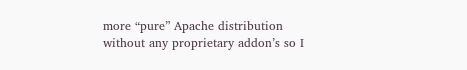more “pure” Apache distribution without any proprietary addon’s so I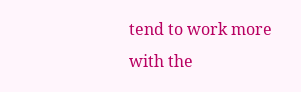tend to work more with the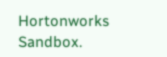Hortonworks Sandbox.